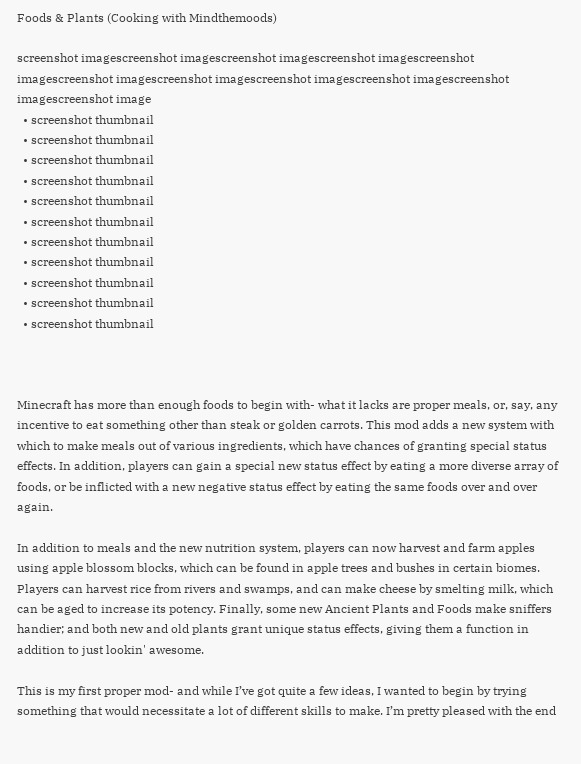Foods & Plants (Cooking with Mindthemoods)

screenshot imagescreenshot imagescreenshot imagescreenshot imagescreenshot imagescreenshot imagescreenshot imagescreenshot imagescreenshot imagescreenshot imagescreenshot image
  • screenshot thumbnail
  • screenshot thumbnail
  • screenshot thumbnail
  • screenshot thumbnail
  • screenshot thumbnail
  • screenshot thumbnail
  • screenshot thumbnail
  • screenshot thumbnail
  • screenshot thumbnail
  • screenshot thumbnail
  • screenshot thumbnail



Minecraft has more than enough foods to begin with- what it lacks are proper meals, or, say, any incentive to eat something other than steak or golden carrots. This mod adds a new system with which to make meals out of various ingredients, which have chances of granting special status effects. In addition, players can gain a special new status effect by eating a more diverse array of foods, or be inflicted with a new negative status effect by eating the same foods over and over again.

In addition to meals and the new nutrition system, players can now harvest and farm apples using apple blossom blocks, which can be found in apple trees and bushes in certain biomes. Players can harvest rice from rivers and swamps, and can make cheese by smelting milk, which can be aged to increase its potency. Finally, some new Ancient Plants and Foods make sniffers handier; and both new and old plants grant unique status effects, giving them a function in addition to just lookin' awesome.

This is my first proper mod- and while I’ve got quite a few ideas, I wanted to begin by trying something that would necessitate a lot of different skills to make. I’m pretty pleased with the end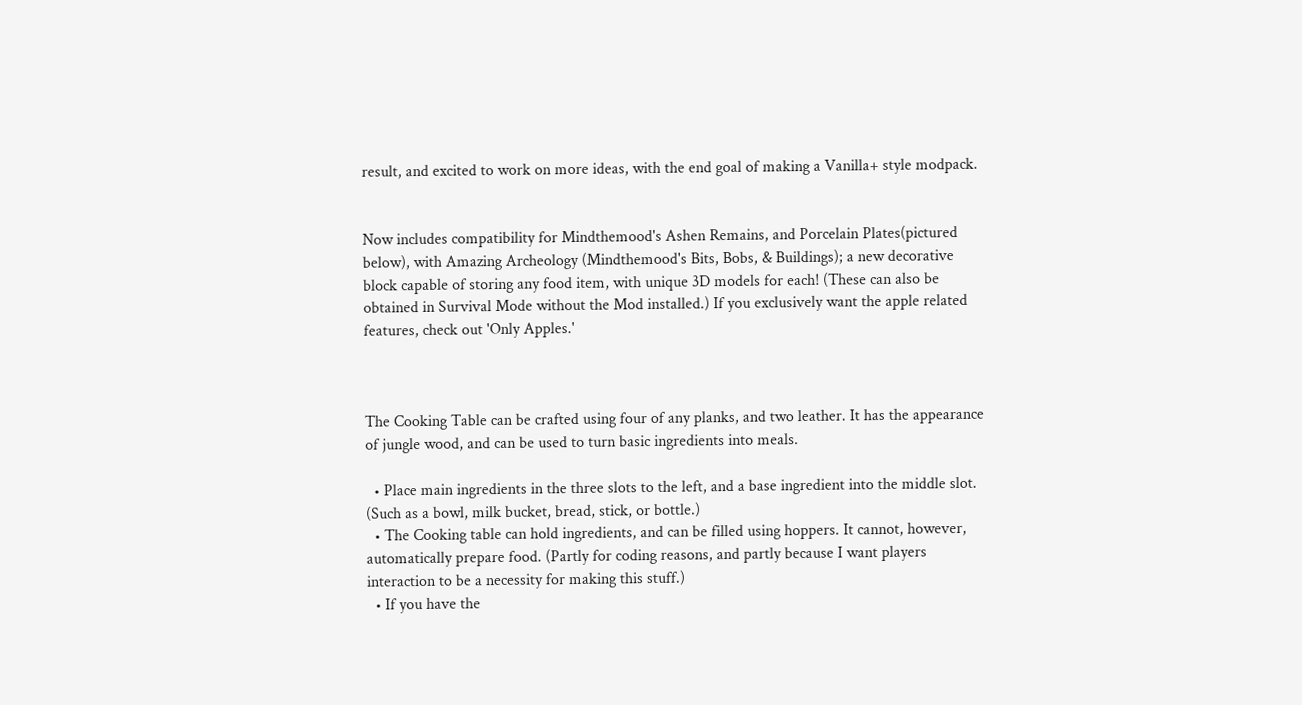result, and excited to work on more ideas, with the end goal of making a Vanilla+ style modpack.


Now includes compatibility for Mindthemood's Ashen Remains, and Porcelain Plates(pictured below), with Amazing Archeology (Mindthemood's Bits, Bobs, & Buildings); a new decorative block capable of storing any food item, with unique 3D models for each! (These can also be obtained in Survival Mode without the Mod installed.) If you exclusively want the apple related features, check out 'Only Apples.'



The Cooking Table can be crafted using four of any planks, and two leather. It has the appearance of jungle wood, and can be used to turn basic ingredients into meals.

  • Place main ingredients in the three slots to the left, and a base ingredient into the middle slot. (Such as a bowl, milk bucket, bread, stick, or bottle.)
  • The Cooking table can hold ingredients, and can be filled using hoppers. It cannot, however, automatically prepare food. (Partly for coding reasons, and partly because I want players interaction to be a necessity for making this stuff.)
  • If you have the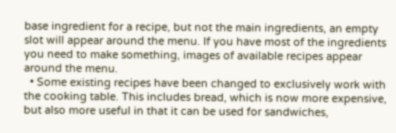base ingredient for a recipe, but not the main ingredients, an empty slot will appear around the menu. If you have most of the ingredients you need to make something, images of available recipes appear around the menu.
  • Some existing recipes have been changed to exclusively work with the cooking table. This includes bread, which is now more expensive, but also more useful in that it can be used for sandwiches,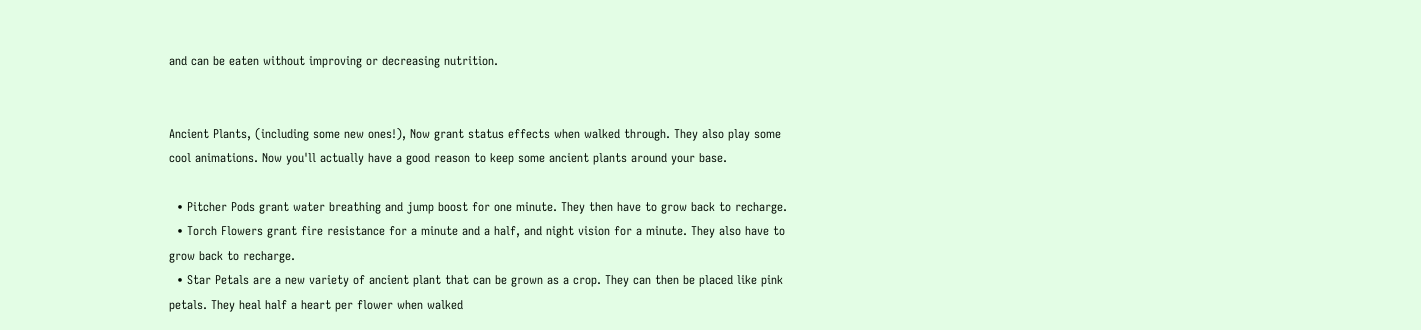and can be eaten without improving or decreasing nutrition.


Ancient Plants, (including some new ones!), Now grant status effects when walked through. They also play some cool animations. Now you'll actually have a good reason to keep some ancient plants around your base.

  • Pitcher Pods grant water breathing and jump boost for one minute. They then have to grow back to recharge.
  • Torch Flowers grant fire resistance for a minute and a half, and night vision for a minute. They also have to grow back to recharge.
  • Star Petals are a new variety of ancient plant that can be grown as a crop. They can then be placed like pink petals. They heal half a heart per flower when walked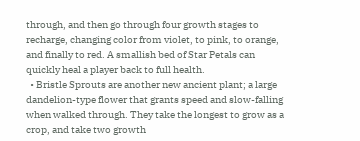through, and then go through four growth stages to recharge, changing color from violet, to pink, to orange, and finally to red. A smallish bed of Star Petals can quickly heal a player back to full health.
  • Bristle Sprouts are another new ancient plant; a large dandelion-type flower that grants speed and slow-falling when walked through. They take the longest to grow as a crop, and take two growth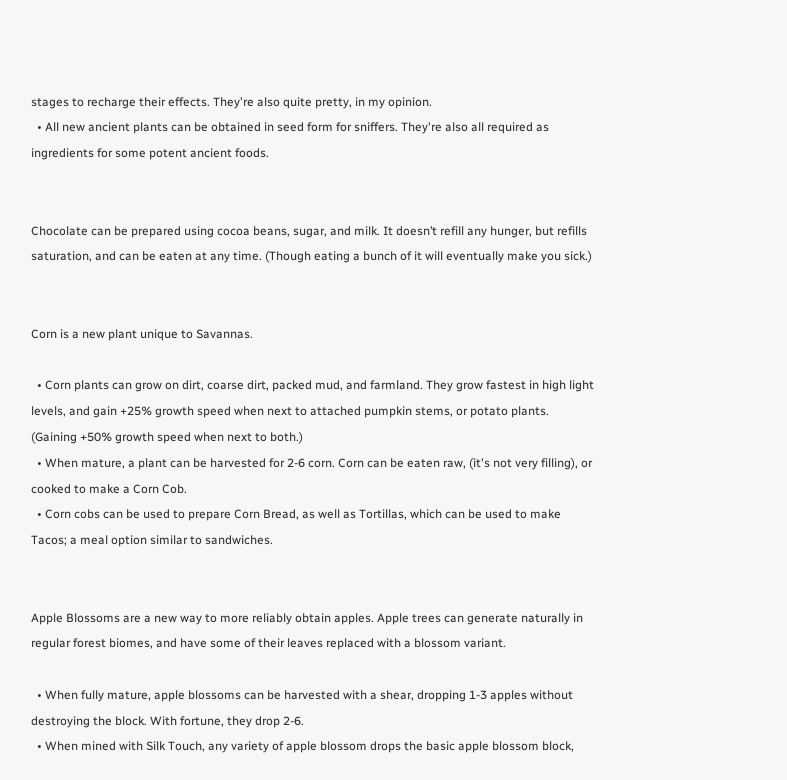stages to recharge their effects. They're also quite pretty, in my opinion.
  • All new ancient plants can be obtained in seed form for sniffers. They're also all required as ingredients for some potent ancient foods.


Chocolate can be prepared using cocoa beans, sugar, and milk. It doesn’t refill any hunger, but refills saturation, and can be eaten at any time. (Though eating a bunch of it will eventually make you sick.)


Corn is a new plant unique to Savannas.

  • Corn plants can grow on dirt, coarse dirt, packed mud, and farmland. They grow fastest in high light levels, and gain +25% growth speed when next to attached pumpkin stems, or potato plants. (Gaining +50% growth speed when next to both.)
  • When mature, a plant can be harvested for 2-6 corn. Corn can be eaten raw, (it's not very filling), or cooked to make a Corn Cob.
  • Corn cobs can be used to prepare Corn Bread, as well as Tortillas, which can be used to make Tacos; a meal option similar to sandwiches.


Apple Blossoms are a new way to more reliably obtain apples. Apple trees can generate naturally in regular forest biomes, and have some of their leaves replaced with a blossom variant.

  • When fully mature, apple blossoms can be harvested with a shear, dropping 1-3 apples without destroying the block. With fortune, they drop 2-6.
  • When mined with Silk Touch, any variety of apple blossom drops the basic apple blossom block,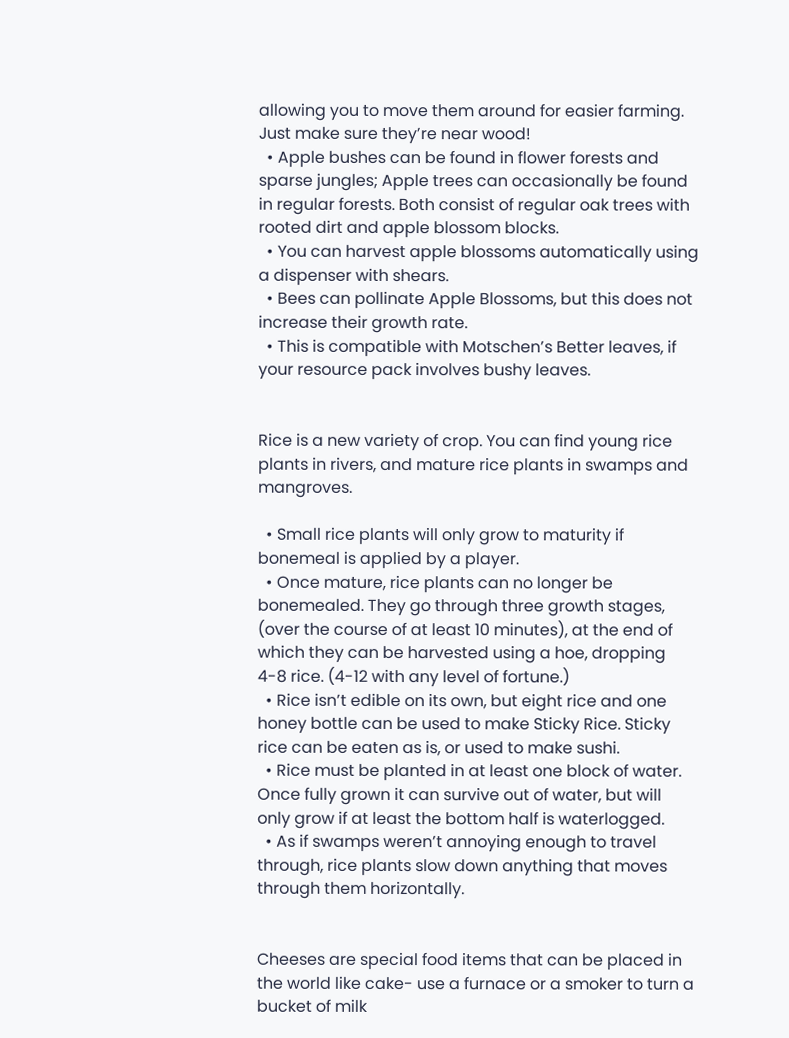allowing you to move them around for easier farming. Just make sure they’re near wood!
  • Apple bushes can be found in flower forests and sparse jungles; Apple trees can occasionally be found in regular forests. Both consist of regular oak trees with rooted dirt and apple blossom blocks.
  • You can harvest apple blossoms automatically using a dispenser with shears.
  • Bees can pollinate Apple Blossoms, but this does not increase their growth rate.
  • This is compatible with Motschen’s Better leaves, if your resource pack involves bushy leaves.


Rice is a new variety of crop. You can find young rice plants in rivers, and mature rice plants in swamps and mangroves.

  • Small rice plants will only grow to maturity if bonemeal is applied by a player.
  • Once mature, rice plants can no longer be bonemealed. They go through three growth stages, (over the course of at least 10 minutes), at the end of which they can be harvested using a hoe, dropping 4-8 rice. (4-12 with any level of fortune.)
  • Rice isn’t edible on its own, but eight rice and one honey bottle can be used to make Sticky Rice. Sticky rice can be eaten as is, or used to make sushi.
  • Rice must be planted in at least one block of water. Once fully grown it can survive out of water, but will only grow if at least the bottom half is waterlogged.
  • As if swamps weren’t annoying enough to travel through, rice plants slow down anything that moves through them horizontally.


Cheeses are special food items that can be placed in the world like cake- use a furnace or a smoker to turn a bucket of milk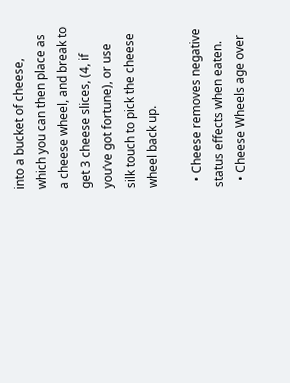into a bucket of cheese, which you can then place as a cheese wheel, and break to get 3 cheese slices, (4, if you’ve got fortune), or use silk touch to pick the cheese wheel back up.

  • Cheese removes negative status effects when eaten.
  • Cheese Wheels age over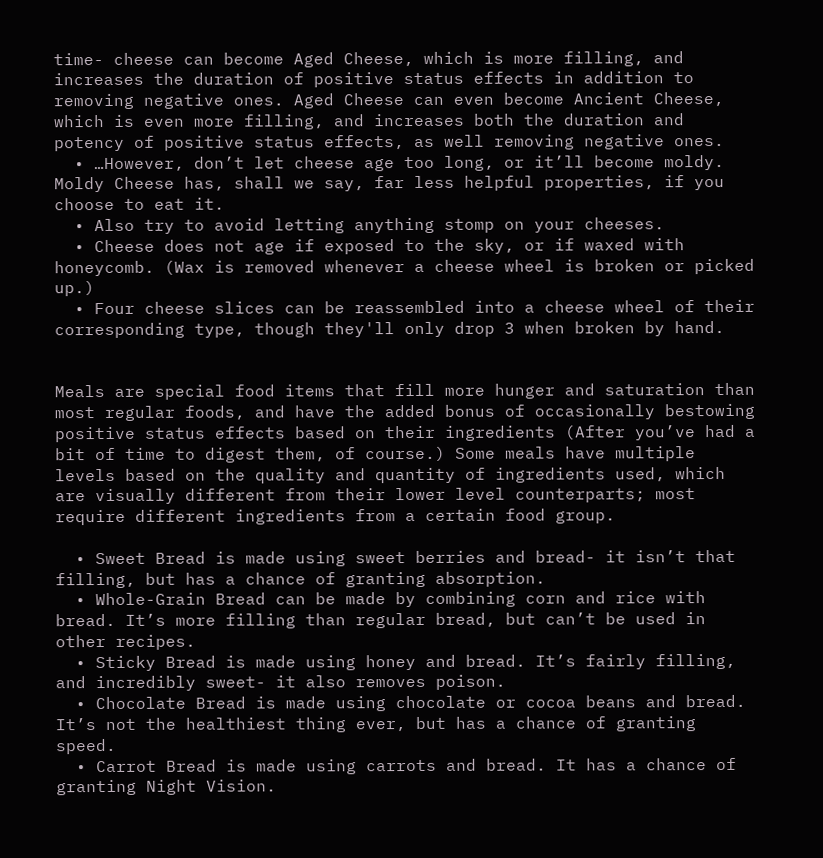time- cheese can become Aged Cheese, which is more filling, and increases the duration of positive status effects in addition to removing negative ones. Aged Cheese can even become Ancient Cheese, which is even more filling, and increases both the duration and potency of positive status effects, as well removing negative ones.
  • …However, don’t let cheese age too long, or it’ll become moldy. Moldy Cheese has, shall we say, far less helpful properties, if you choose to eat it.
  • Also try to avoid letting anything stomp on your cheeses.
  • Cheese does not age if exposed to the sky, or if waxed with honeycomb. (Wax is removed whenever a cheese wheel is broken or picked up.)
  • Four cheese slices can be reassembled into a cheese wheel of their corresponding type, though they'll only drop 3 when broken by hand.


Meals are special food items that fill more hunger and saturation than most regular foods, and have the added bonus of occasionally bestowing positive status effects based on their ingredients (After you’ve had a bit of time to digest them, of course.) Some meals have multiple levels based on the quality and quantity of ingredients used, which are visually different from their lower level counterparts; most require different ingredients from a certain food group.

  • Sweet Bread is made using sweet berries and bread- it isn’t that filling, but has a chance of granting absorption.
  • Whole-Grain Bread can be made by combining corn and rice with bread. It’s more filling than regular bread, but can’t be used in other recipes.
  • Sticky Bread is made using honey and bread. It’s fairly filling, and incredibly sweet- it also removes poison.
  • Chocolate Bread is made using chocolate or cocoa beans and bread. It’s not the healthiest thing ever, but has a chance of granting speed.
  • Carrot Bread is made using carrots and bread. It has a chance of granting Night Vision.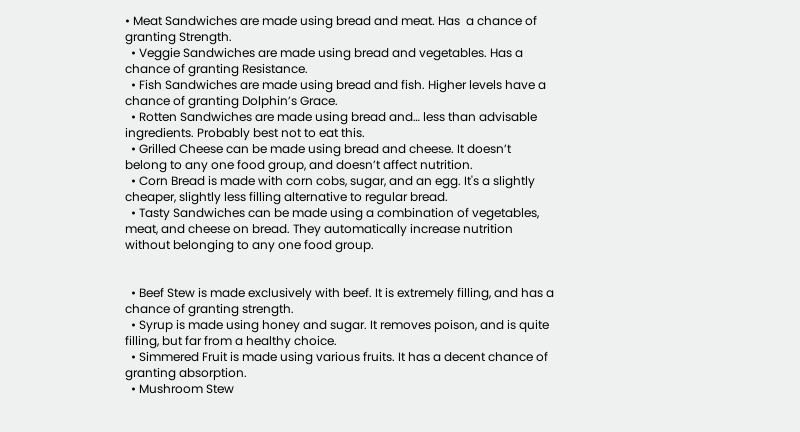• Meat Sandwiches are made using bread and meat. Has  a chance of granting Strength.
  • Veggie Sandwiches are made using bread and vegetables. Has a chance of granting Resistance.
  • Fish Sandwiches are made using bread and fish. Higher levels have a chance of granting Dolphin’s Grace.
  • Rotten Sandwiches are made using bread and… less than advisable ingredients. Probably best not to eat this.
  • Grilled Cheese can be made using bread and cheese. It doesn’t belong to any one food group, and doesn’t affect nutrition.
  • Corn Bread is made with corn cobs, sugar, and an egg. It's a slightly cheaper, slightly less filling alternative to regular bread.
  • Tasty Sandwiches can be made using a combination of vegetables, meat, and cheese on bread. They automatically increase nutrition without belonging to any one food group.


  • Beef Stew is made exclusively with beef. It is extremely filling, and has a chance of granting strength.
  • Syrup is made using honey and sugar. It removes poison, and is quite filling, but far from a healthy choice.
  • Simmered Fruit is made using various fruits. It has a decent chance of granting absorption.
  • Mushroom Stew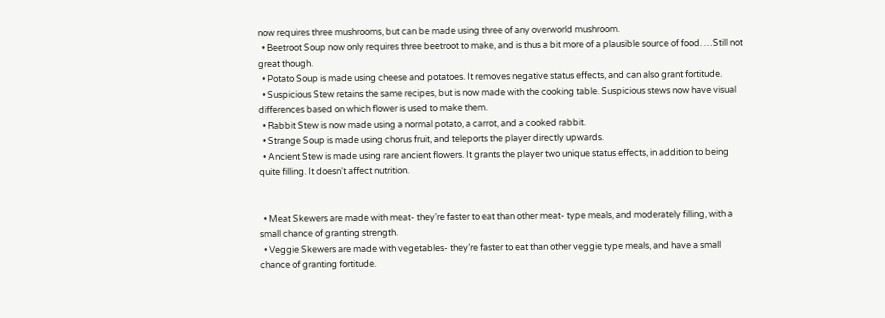now requires three mushrooms, but can be made using three of any overworld mushroom.
  • Beetroot Soup now only requires three beetroot to make, and is thus a bit more of a plausible source of food. …Still not great though.
  • Potato Soup is made using cheese and potatoes. It removes negative status effects, and can also grant fortitude.
  • Suspicious Stew retains the same recipes, but is now made with the cooking table. Suspicious stews now have visual differences based on which flower is used to make them.
  • Rabbit Stew is now made using a normal potato, a carrot, and a cooked rabbit.
  • Strange Soup is made using chorus fruit, and teleports the player directly upwards.
  • Ancient Stew is made using rare ancient flowers. It grants the player two unique status effects, in addition to being quite filling. It doesn't affect nutrition.


  • Meat Skewers are made with meat- they’re faster to eat than other meat- type meals, and moderately filling, with a small chance of granting strength.
  • Veggie Skewers are made with vegetables- they’re faster to eat than other veggie type meals, and have a small chance of granting fortitude.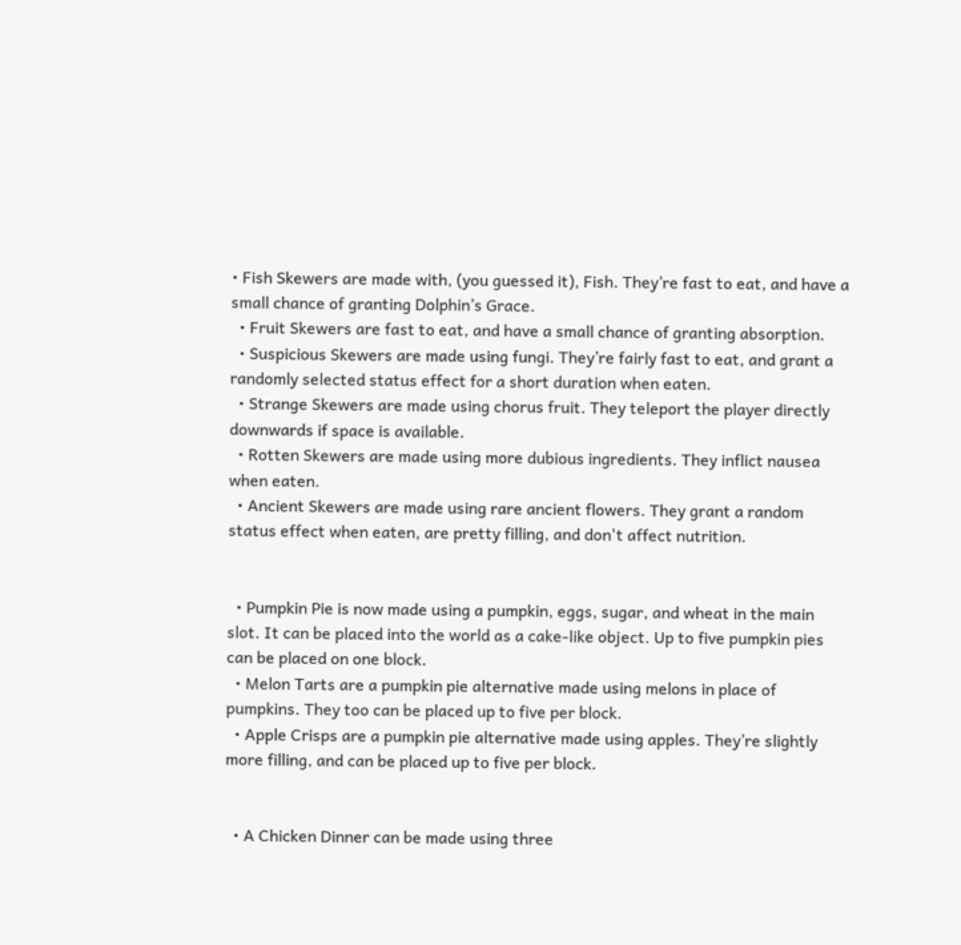• Fish Skewers are made with, (you guessed it), Fish. They’re fast to eat, and have a small chance of granting Dolphin’s Grace.
  • Fruit Skewers are fast to eat, and have a small chance of granting absorption.
  • Suspicious Skewers are made using fungi. They’re fairly fast to eat, and grant a randomly selected status effect for a short duration when eaten.
  • Strange Skewers are made using chorus fruit. They teleport the player directly downwards if space is available.
  • Rotten Skewers are made using more dubious ingredients. They inflict nausea when eaten.
  • Ancient Skewers are made using rare ancient flowers. They grant a random status effect when eaten, are pretty filling, and don't affect nutrition.


  • Pumpkin Pie is now made using a pumpkin, eggs, sugar, and wheat in the main slot. It can be placed into the world as a cake-like object. Up to five pumpkin pies can be placed on one block.
  • Melon Tarts are a pumpkin pie alternative made using melons in place of pumpkins. They too can be placed up to five per block.
  • Apple Crisps are a pumpkin pie alternative made using apples. They’re slightly more filling, and can be placed up to five per block.


  • A Chicken Dinner can be made using three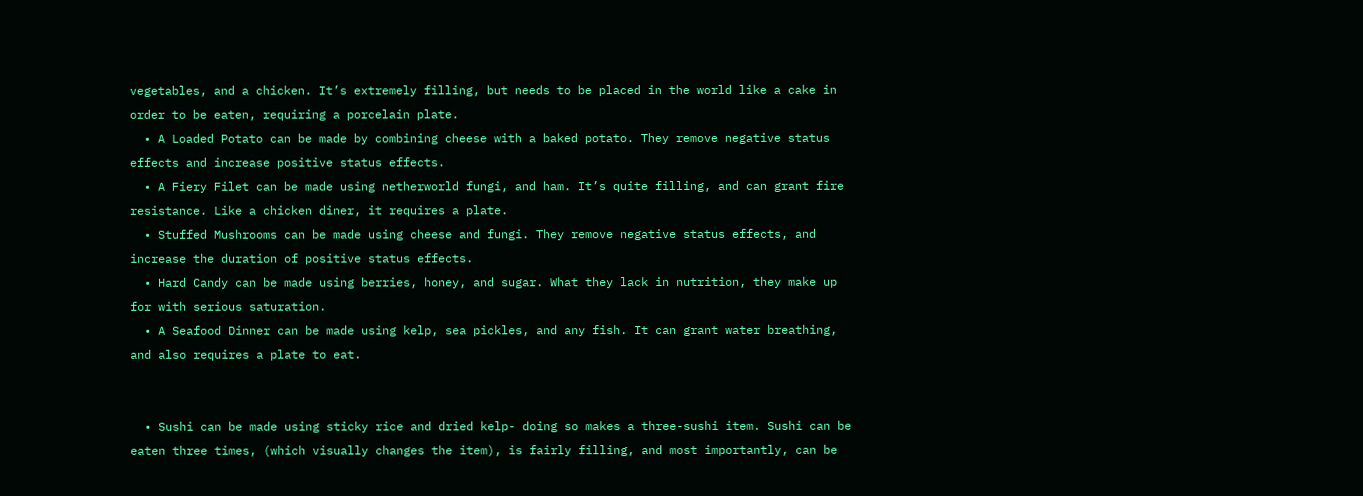vegetables, and a chicken. It’s extremely filling, but needs to be placed in the world like a cake in order to be eaten, requiring a porcelain plate.
  • A Loaded Potato can be made by combining cheese with a baked potato. They remove negative status effects and increase positive status effects.
  • A Fiery Filet can be made using netherworld fungi, and ham. It’s quite filling, and can grant fire resistance. Like a chicken diner, it requires a plate.
  • Stuffed Mushrooms can be made using cheese and fungi. They remove negative status effects, and increase the duration of positive status effects.
  • Hard Candy can be made using berries, honey, and sugar. What they lack in nutrition, they make up for with serious saturation.
  • A Seafood Dinner can be made using kelp, sea pickles, and any fish. It can grant water breathing, and also requires a plate to eat.


  • Sushi can be made using sticky rice and dried kelp- doing so makes a three-sushi item. Sushi can be eaten three times, (which visually changes the item), is fairly filling, and most importantly, can be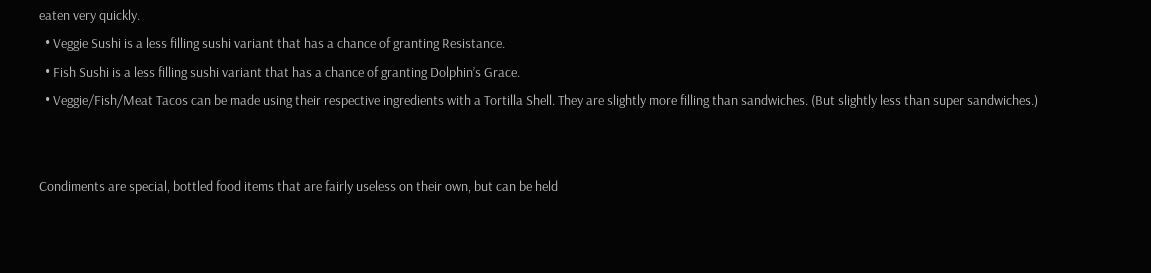eaten very quickly.
  • Veggie Sushi is a less filling sushi variant that has a chance of granting Resistance.
  • Fish Sushi is a less filling sushi variant that has a chance of granting Dolphin’s Grace.
  • Veggie/Fish/Meat Tacos can be made using their respective ingredients with a Tortilla Shell. They are slightly more filling than sandwiches. (But slightly less than super sandwiches.)


Condiments are special, bottled food items that are fairly useless on their own, but can be held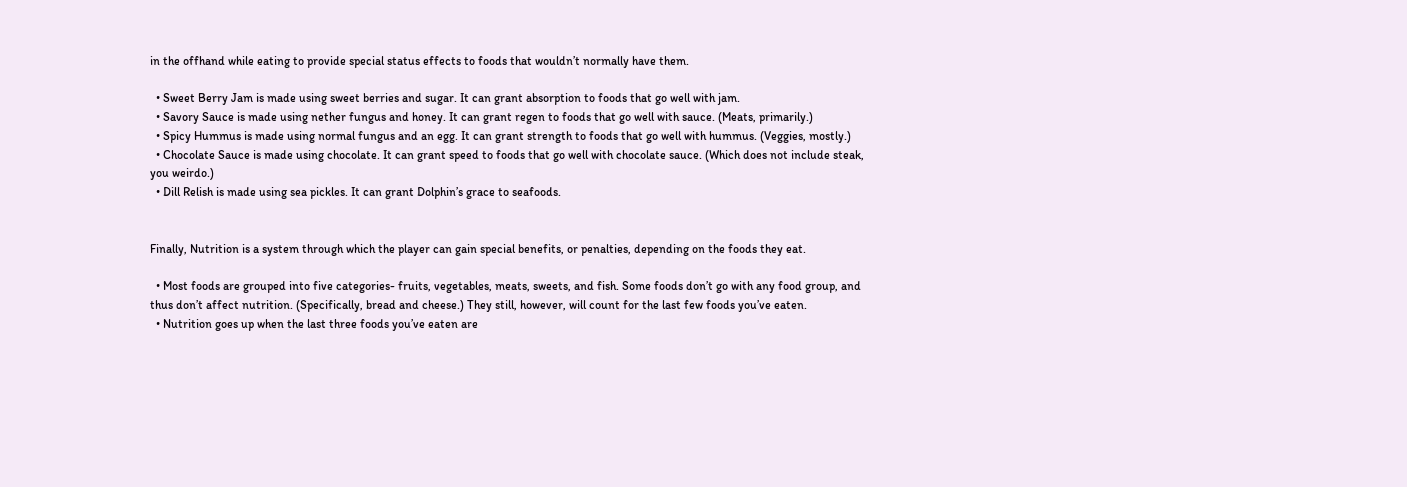in the offhand while eating to provide special status effects to foods that wouldn’t normally have them.

  • Sweet Berry Jam is made using sweet berries and sugar. It can grant absorption to foods that go well with jam.
  • Savory Sauce is made using nether fungus and honey. It can grant regen to foods that go well with sauce. (Meats, primarily.)
  • Spicy Hummus is made using normal fungus and an egg. It can grant strength to foods that go well with hummus. (Veggies, mostly.)
  • Chocolate Sauce is made using chocolate. It can grant speed to foods that go well with chocolate sauce. (Which does not include steak, you weirdo.)
  • Dill Relish is made using sea pickles. It can grant Dolphin’s grace to seafoods.


Finally, Nutrition is a system through which the player can gain special benefits, or penalties, depending on the foods they eat.

  • Most foods are grouped into five categories- fruits, vegetables, meats, sweets, and fish. Some foods don’t go with any food group, and thus don’t affect nutrition. (Specifically, bread and cheese.) They still, however, will count for the last few foods you’ve eaten.
  • Nutrition goes up when the last three foods you’ve eaten are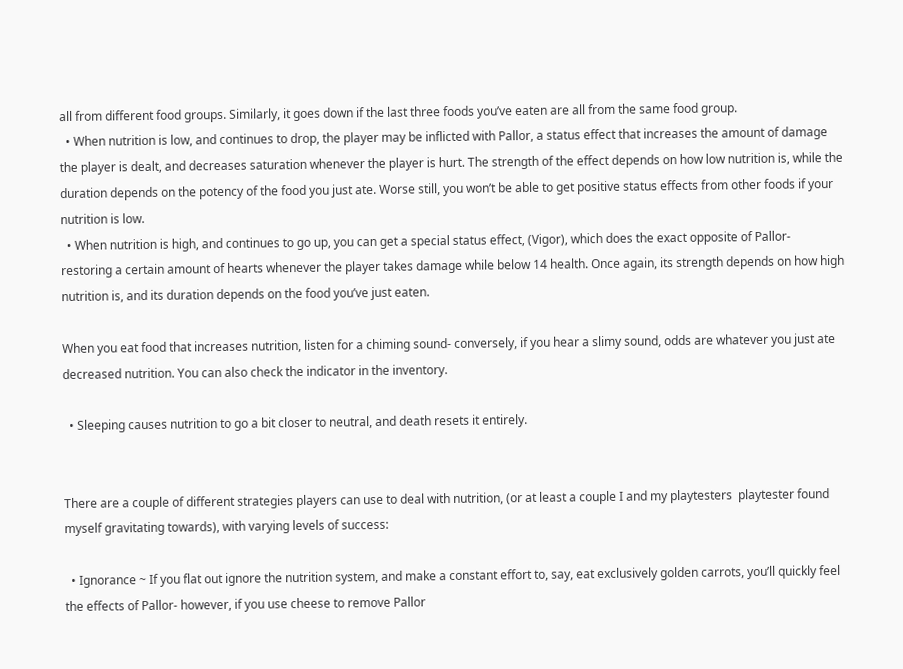all from different food groups. Similarly, it goes down if the last three foods you’ve eaten are all from the same food group.
  • When nutrition is low, and continues to drop, the player may be inflicted with Pallor, a status effect that increases the amount of damage the player is dealt, and decreases saturation whenever the player is hurt. The strength of the effect depends on how low nutrition is, while the duration depends on the potency of the food you just ate. Worse still, you won’t be able to get positive status effects from other foods if your nutrition is low.
  • When nutrition is high, and continues to go up, you can get a special status effect, (Vigor), which does the exact opposite of Pallor- restoring a certain amount of hearts whenever the player takes damage while below 14 health. Once again, its strength depends on how high nutrition is, and its duration depends on the food you’ve just eaten.

When you eat food that increases nutrition, listen for a chiming sound- conversely, if you hear a slimy sound, odds are whatever you just ate decreased nutrition. You can also check the indicator in the inventory.

  • Sleeping causes nutrition to go a bit closer to neutral, and death resets it entirely.


There are a couple of different strategies players can use to deal with nutrition, (or at least a couple I and my playtesters  playtester found myself gravitating towards), with varying levels of success:

  • Ignorance ~ If you flat out ignore the nutrition system, and make a constant effort to, say, eat exclusively golden carrots, you’ll quickly feel the effects of Pallor- however, if you use cheese to remove Pallor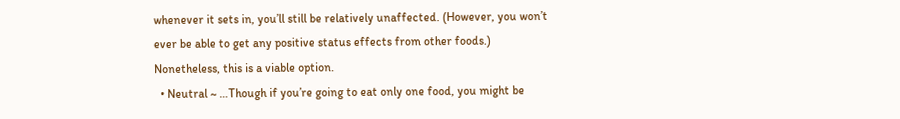whenever it sets in, you’ll still be relatively unaffected. (However, you won’t ever be able to get any positive status effects from other foods.) Nonetheless, this is a viable option.
  • Neutral ~ …Though if you’re going to eat only one food, you might be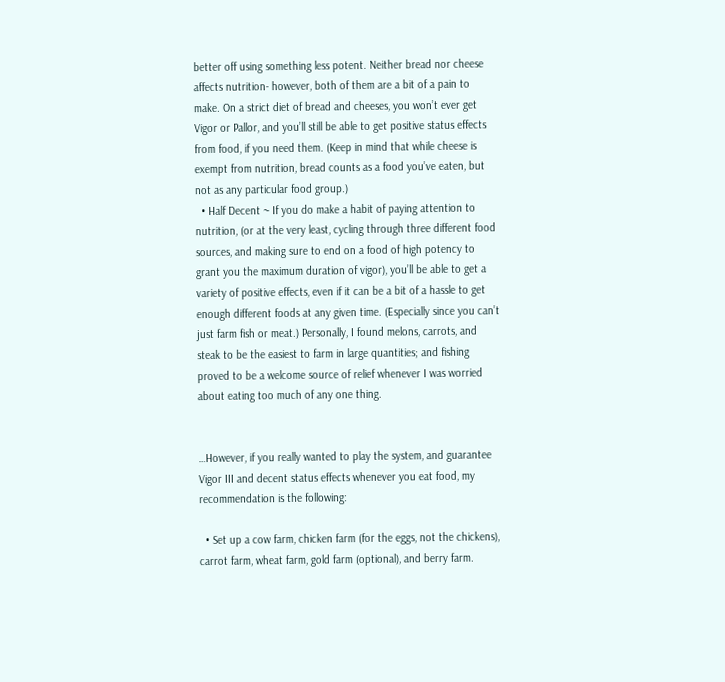better off using something less potent. Neither bread nor cheese affects nutrition- however, both of them are a bit of a pain to make. On a strict diet of bread and cheeses, you won’t ever get Vigor or Pallor, and you’ll still be able to get positive status effects from food, if you need them. (Keep in mind that while cheese is exempt from nutrition, bread counts as a food you’ve eaten, but not as any particular food group.)
  • Half Decent ~ If you do make a habit of paying attention to nutrition, (or at the very least, cycling through three different food sources, and making sure to end on a food of high potency to grant you the maximum duration of vigor), you’ll be able to get a variety of positive effects, even if it can be a bit of a hassle to get enough different foods at any given time. (Especially since you can’t just farm fish or meat.) Personally, I found melons, carrots, and steak to be the easiest to farm in large quantities; and fishing proved to be a welcome source of relief whenever I was worried about eating too much of any one thing.


…However, if you really wanted to play the system, and guarantee Vigor III and decent status effects whenever you eat food, my recommendation is the following:

  • Set up a cow farm, chicken farm (for the eggs, not the chickens), carrot farm, wheat farm, gold farm (optional), and berry farm.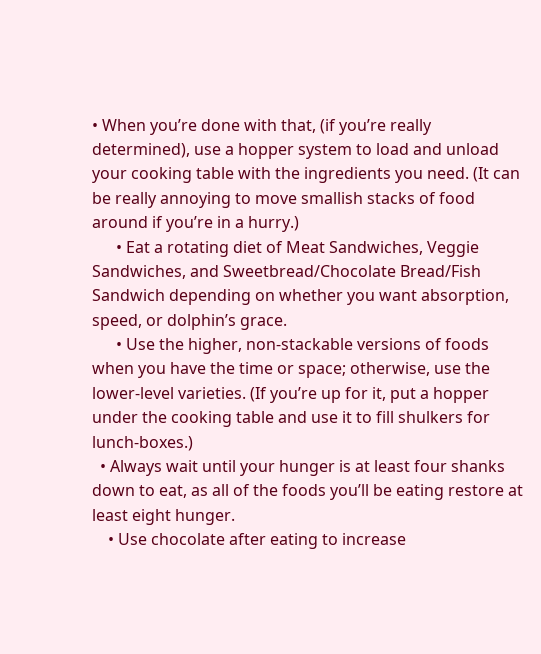• When you’re done with that, (if you’re really determined), use a hopper system to load and unload your cooking table with the ingredients you need. (It can be really annoying to move smallish stacks of food around if you’re in a hurry.)
      • Eat a rotating diet of Meat Sandwiches, Veggie Sandwiches, and Sweetbread/Chocolate Bread/Fish Sandwich depending on whether you want absorption, speed, or dolphin’s grace.
      • Use the higher, non-stackable versions of foods when you have the time or space; otherwise, use the lower-level varieties. (If you’re up for it, put a hopper under the cooking table and use it to fill shulkers for lunch-boxes.)
  • Always wait until your hunger is at least four shanks down to eat, as all of the foods you’ll be eating restore at least eight hunger.
    • Use chocolate after eating to increase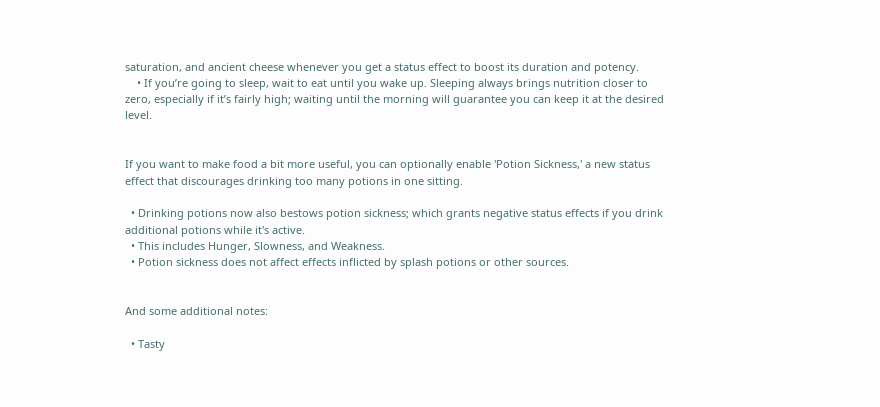saturation, and ancient cheese whenever you get a status effect to boost its duration and potency.
    • If you’re going to sleep, wait to eat until you wake up. Sleeping always brings nutrition closer to zero, especially if it’s fairly high; waiting until the morning will guarantee you can keep it at the desired level.


If you want to make food a bit more useful, you can optionally enable 'Potion Sickness,' a new status effect that discourages drinking too many potions in one sitting.

  • Drinking potions now also bestows potion sickness; which grants negative status effects if you drink additional potions while it's active.
  • This includes Hunger, Slowness, and Weakness.
  • Potion sickness does not affect effects inflicted by splash potions or other sources.


And some additional notes:

  • Tasty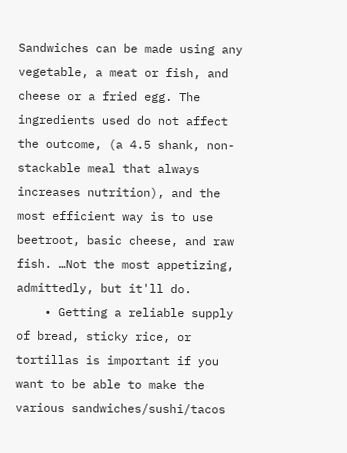Sandwiches can be made using any vegetable, a meat or fish, and cheese or a fried egg. The ingredients used do not affect the outcome, (a 4.5 shank, non-stackable meal that always increases nutrition), and the most efficient way is to use beetroot, basic cheese, and raw fish. …Not the most appetizing, admittedly, but it'll do.
    • Getting a reliable supply of bread, sticky rice, or tortillas is important if you want to be able to make the various sandwiches/sushi/tacos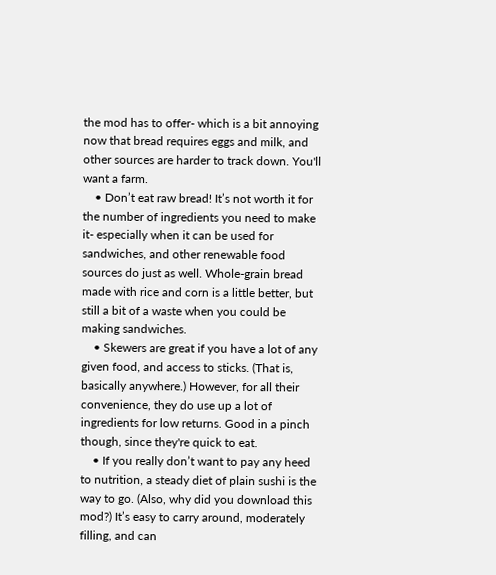the mod has to offer- which is a bit annoying now that bread requires eggs and milk, and other sources are harder to track down. You'll want a farm.
    • Don’t eat raw bread! It’s not worth it for the number of ingredients you need to make it- especially when it can be used for sandwiches, and other renewable food sources do just as well. Whole-grain bread made with rice and corn is a little better, but still a bit of a waste when you could be making sandwiches.
    • Skewers are great if you have a lot of any given food, and access to sticks. (That is, basically anywhere.) However, for all their convenience, they do use up a lot of ingredients for low returns. Good in a pinch though, since they're quick to eat.
    • If you really don’t want to pay any heed to nutrition, a steady diet of plain sushi is the way to go. (Also, why did you download this mod?) It’s easy to carry around, moderately filling, and can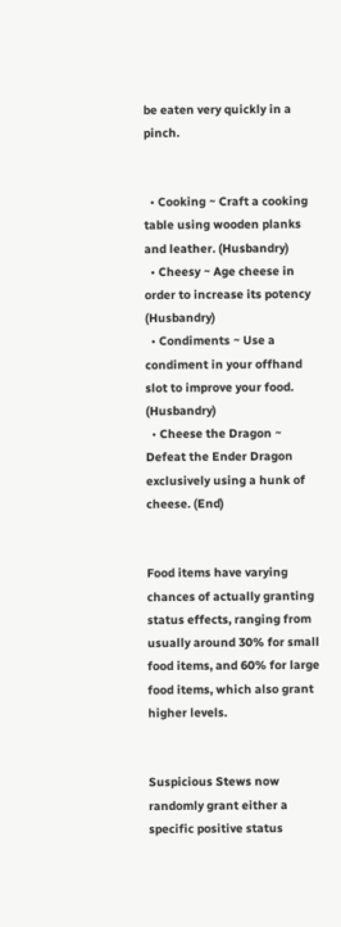be eaten very quickly in a pinch.


  • Cooking ~ Craft a cooking table using wooden planks and leather. (Husbandry)
  • Cheesy ~ Age cheese in order to increase its potency (Husbandry)
  • Condiments ~ Use a condiment in your offhand slot to improve your food. (Husbandry)
  • Cheese the Dragon ~ Defeat the Ender Dragon exclusively using a hunk of cheese. (End)


Food items have varying chances of actually granting status effects, ranging from usually around 30% for small food items, and 60% for large food items, which also grant higher levels.


Suspicious Stews now randomly grant either a specific positive status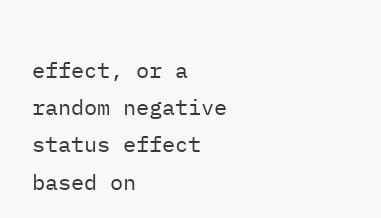effect, or a random negative status effect based on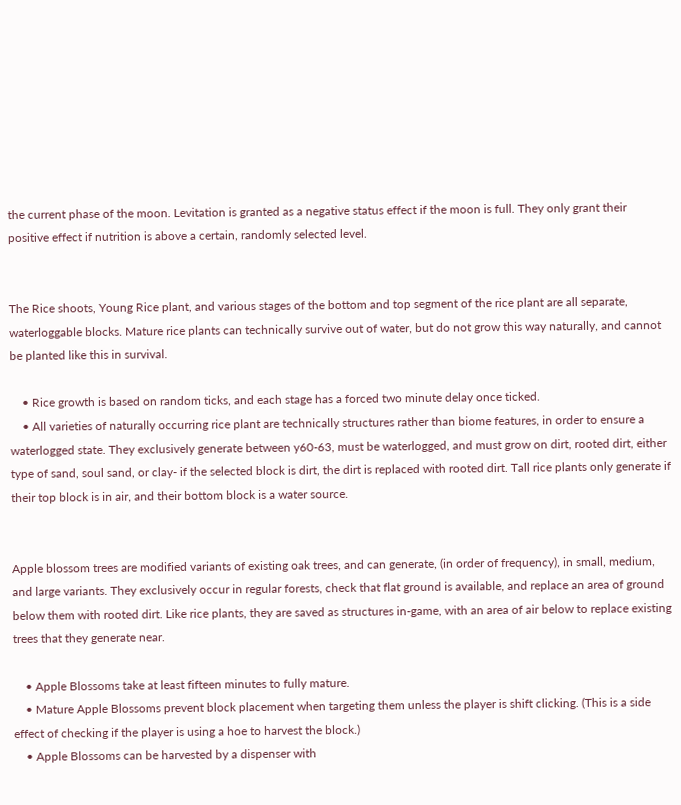the current phase of the moon. Levitation is granted as a negative status effect if the moon is full. They only grant their positive effect if nutrition is above a certain, randomly selected level.


The Rice shoots, Young Rice plant, and various stages of the bottom and top segment of the rice plant are all separate, waterloggable blocks. Mature rice plants can technically survive out of water, but do not grow this way naturally, and cannot be planted like this in survival.

    • Rice growth is based on random ticks, and each stage has a forced two minute delay once ticked.
    • All varieties of naturally occurring rice plant are technically structures rather than biome features, in order to ensure a waterlogged state. They exclusively generate between y60-63, must be waterlogged, and must grow on dirt, rooted dirt, either type of sand, soul sand, or clay- if the selected block is dirt, the dirt is replaced with rooted dirt. Tall rice plants only generate if their top block is in air, and their bottom block is a water source.


Apple blossom trees are modified variants of existing oak trees, and can generate, (in order of frequency), in small, medium, and large variants. They exclusively occur in regular forests, check that flat ground is available, and replace an area of ground below them with rooted dirt. Like rice plants, they are saved as structures in-game, with an area of air below to replace existing trees that they generate near.

    • Apple Blossoms take at least fifteen minutes to fully mature.
    • Mature Apple Blossoms prevent block placement when targeting them unless the player is shift clicking. (This is a side effect of checking if the player is using a hoe to harvest the block.)
    • Apple Blossoms can be harvested by a dispenser with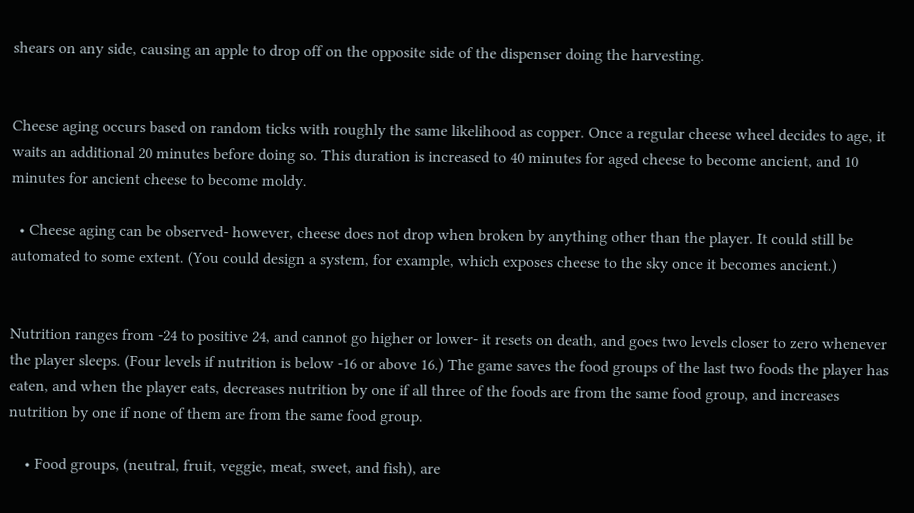shears on any side, causing an apple to drop off on the opposite side of the dispenser doing the harvesting.


Cheese aging occurs based on random ticks with roughly the same likelihood as copper. Once a regular cheese wheel decides to age, it waits an additional 20 minutes before doing so. This duration is increased to 40 minutes for aged cheese to become ancient, and 10 minutes for ancient cheese to become moldy.

  • Cheese aging can be observed- however, cheese does not drop when broken by anything other than the player. It could still be automated to some extent. (You could design a system, for example, which exposes cheese to the sky once it becomes ancient.)


Nutrition ranges from -24 to positive 24, and cannot go higher or lower- it resets on death, and goes two levels closer to zero whenever the player sleeps. (Four levels if nutrition is below -16 or above 16.) The game saves the food groups of the last two foods the player has eaten, and when the player eats, decreases nutrition by one if all three of the foods are from the same food group, and increases nutrition by one if none of them are from the same food group.

    • Food groups, (neutral, fruit, veggie, meat, sweet, and fish), are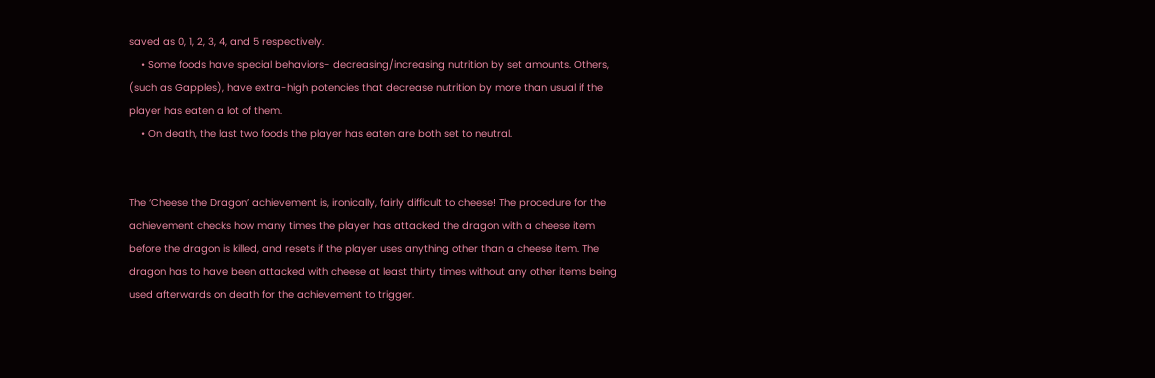saved as 0, 1, 2, 3, 4, and 5 respectively.
    • Some foods have special behaviors- decreasing/increasing nutrition by set amounts. Others, (such as Gapples), have extra-high potencies that decrease nutrition by more than usual if the player has eaten a lot of them.
    • On death, the last two foods the player has eaten are both set to neutral.


The ‘Cheese the Dragon’ achievement is, ironically, fairly difficult to cheese! The procedure for the achievement checks how many times the player has attacked the dragon with a cheese item before the dragon is killed, and resets if the player uses anything other than a cheese item. The dragon has to have been attacked with cheese at least thirty times without any other items being used afterwards on death for the achievement to trigger.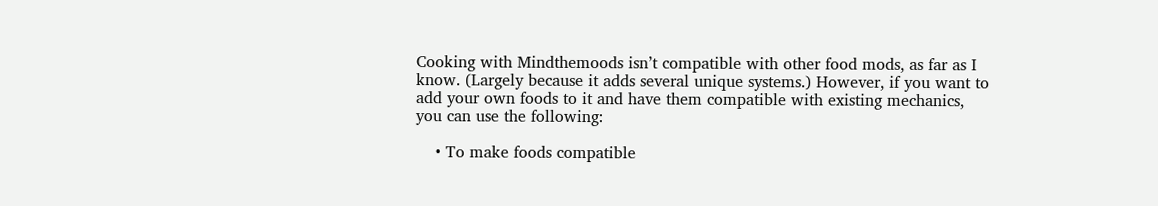Cooking with Mindthemoods isn’t compatible with other food mods, as far as I know. (Largely because it adds several unique systems.) However, if you want to add your own foods to it and have them compatible with existing mechanics, you can use the following:

    • To make foods compatible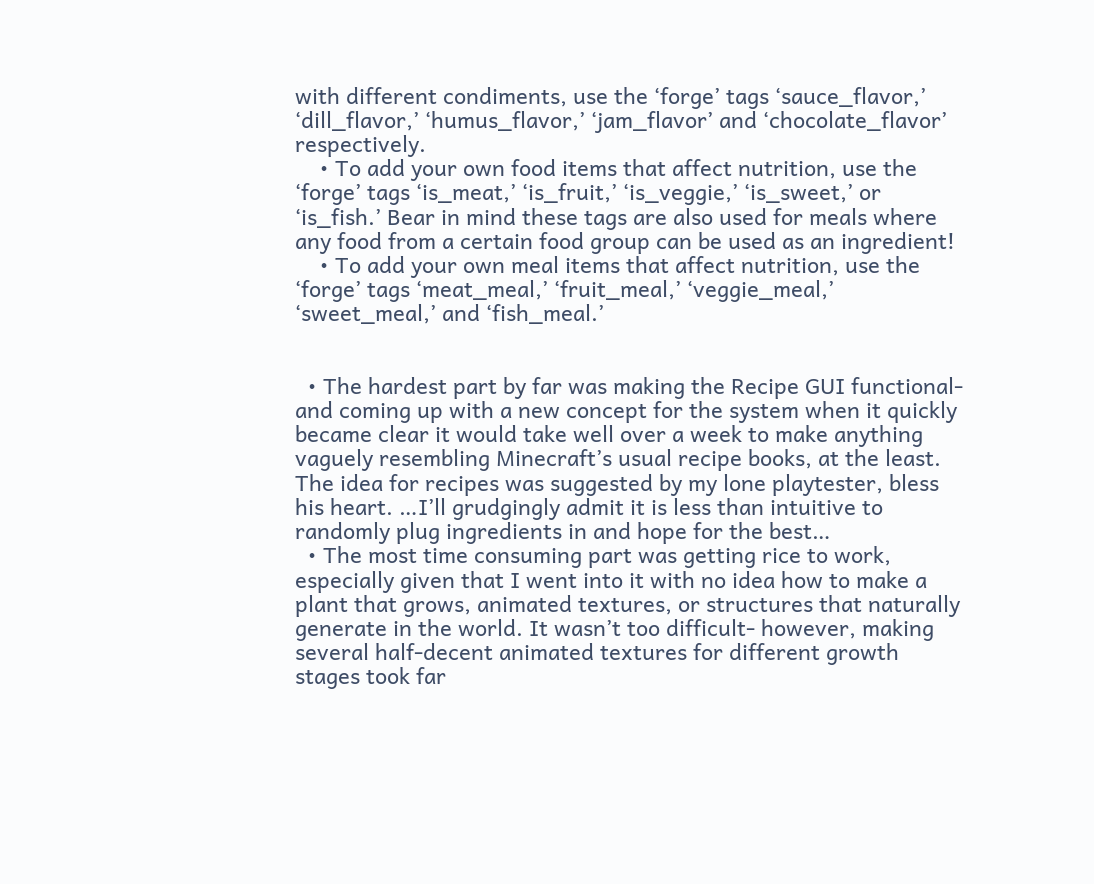with different condiments, use the ‘forge’ tags ‘sauce_flavor,’ ‘dill_flavor,’ ‘humus_flavor,’ ‘jam_flavor’ and ‘chocolate_flavor’ respectively.
    • To add your own food items that affect nutrition, use the ‘forge’ tags ‘is_meat,’ ‘is_fruit,’ ‘is_veggie,’ ‘is_sweet,’ or ‘is_fish.’ Bear in mind these tags are also used for meals where any food from a certain food group can be used as an ingredient!
    • To add your own meal items that affect nutrition, use the ‘forge’ tags ‘meat_meal,’ ‘fruit_meal,’ ‘veggie_meal,’ ‘sweet_meal,’ and ‘fish_meal.’


  • The hardest part by far was making the Recipe GUI functional- and coming up with a new concept for the system when it quickly became clear it would take well over a week to make anything vaguely resembling Minecraft’s usual recipe books, at the least. The idea for recipes was suggested by my lone playtester, bless his heart. …I’ll grudgingly admit it is less than intuitive to randomly plug ingredients in and hope for the best…
  • The most time consuming part was getting rice to work, especially given that I went into it with no idea how to make a plant that grows, animated textures, or structures that naturally generate in the world. It wasn’t too difficult- however, making several half-decent animated textures for different growth stages took far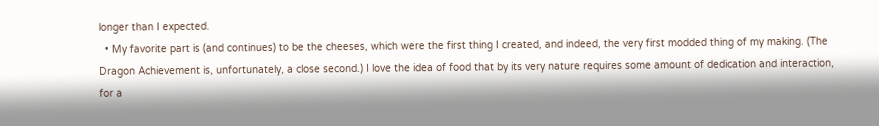longer than I expected.
  • My favorite part is (and continues) to be the cheeses, which were the first thing I created, and indeed, the very first modded thing of my making. (The Dragon Achievement is, unfortunately, a close second.) I love the idea of food that by its very nature requires some amount of dedication and interaction, for a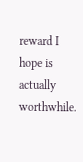reward I hope is actually worthwhile.